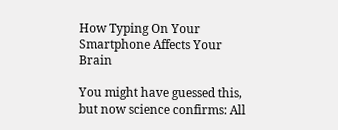How Typing On Your Smartphone Affects Your Brain

You might have guessed this, but now science confirms: All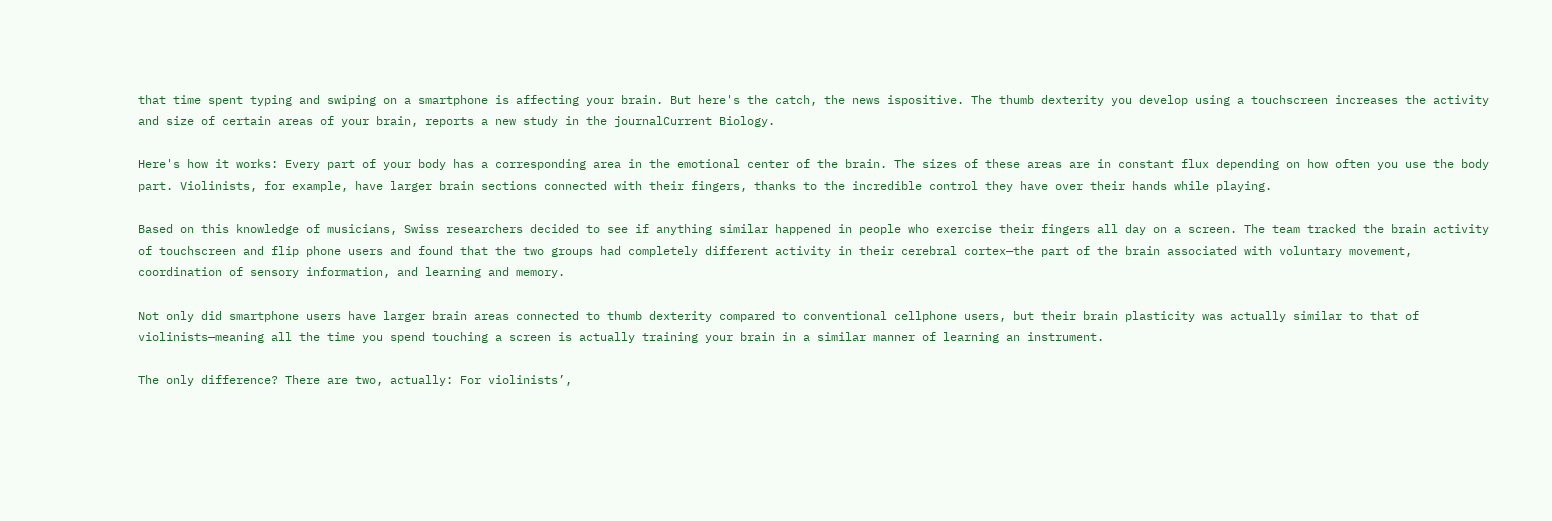that time spent typing and swiping on a smartphone is affecting your brain. But here's the catch, the news ispositive. The thumb dexterity you develop using a touchscreen increases the activity and size of certain areas of your brain, reports a new study in the journalCurrent Biology.

Here's how it works: Every part of your body has a corresponding area in the emotional center of the brain. The sizes of these areas are in constant flux depending on how often you use the body part. Violinists, for example, have larger brain sections connected with their fingers, thanks to the incredible control they have over their hands while playing.

Based on this knowledge of musicians, Swiss researchers decided to see if anything similar happened in people who exercise their fingers all day on a screen. The team tracked the brain activity of touchscreen and flip phone users and found that the two groups had completely different activity in their cerebral cortex—the part of the brain associated with voluntary movement, coordination of sensory information, and learning and memory.

Not only did smartphone users have larger brain areas connected to thumb dexterity compared to conventional cellphone users, but their brain plasticity was actually similar to that of violinists—meaning all the time you spend touching a screen is actually training your brain in a similar manner of learning an instrument.

The only difference? There are two, actually: For violinists’,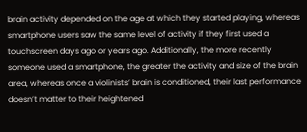brain activity depended on the age at which they started playing, whereas smartphone users saw the same level of activity if they first used a touchscreen days ago or years ago. Additionally, the more recently someone used a smartphone, the greater the activity and size of the brain area, whereas once a violinists’ brain is conditioned, their last performance doesn’t matter to their heightened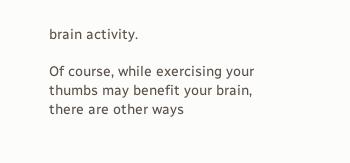brain activity.

Of course, while exercising your thumbs may benefit your brain, there are other ways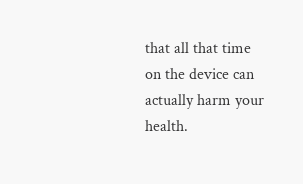that all that time on the device can actually harm your health.